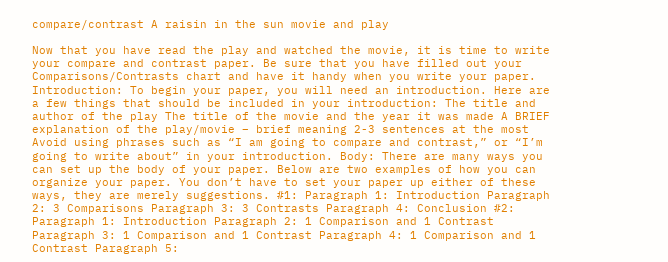compare/contrast A raisin in the sun movie and play

Now that you have read the play and watched the movie, it is time to write your compare and contrast paper. Be sure that you have filled out your Comparisons/Contrasts chart and have it handy when you write your paper. Introduction: To begin your paper, you will need an introduction. Here are a few things that should be included in your introduction: The title and author of the play The title of the movie and the year it was made A BRIEF explanation of the play/movie – brief meaning 2-3 sentences at the most Avoid using phrases such as “I am going to compare and contrast,” or “I’m going to write about” in your introduction. Body: There are many ways you can set up the body of your paper. Below are two examples of how you can organize your paper. You don’t have to set your paper up either of these ways, they are merely suggestions. #1: Paragraph 1: Introduction Paragraph 2: 3 Comparisons Paragraph 3: 3 Contrasts Paragraph 4: Conclusion #2: Paragraph 1: Introduction Paragraph 2: 1 Comparison and 1 Contrast Paragraph 3: 1 Comparison and 1 Contrast Paragraph 4: 1 Comparison and 1 Contrast Paragraph 5: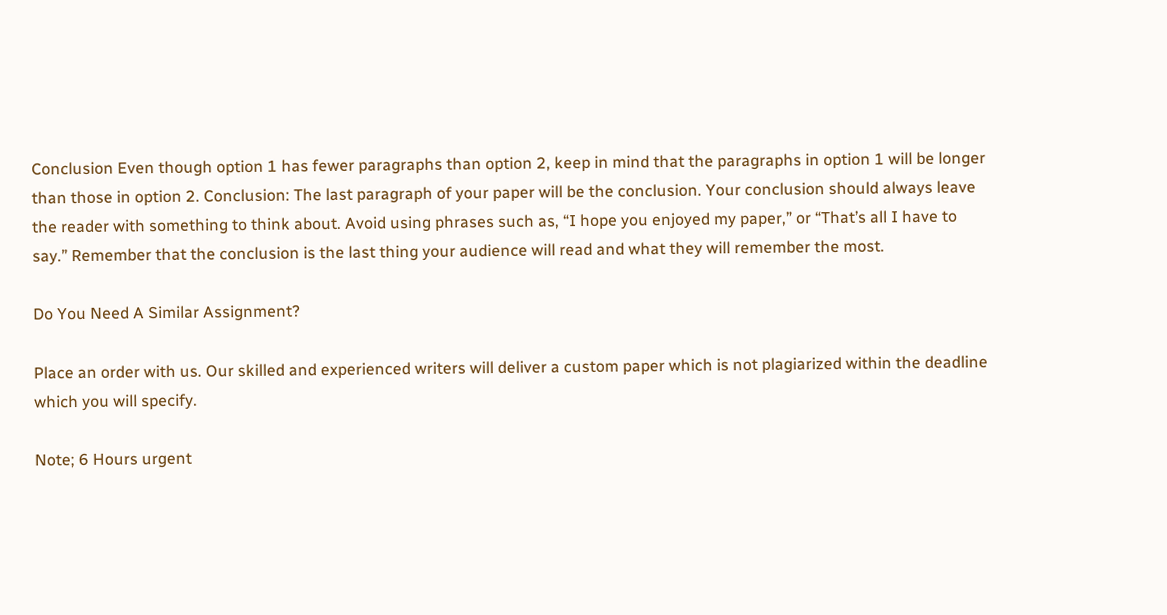Conclusion Even though option 1 has fewer paragraphs than option 2, keep in mind that the paragraphs in option 1 will be longer than those in option 2. Conclusion: The last paragraph of your paper will be the conclusion. Your conclusion should always leave the reader with something to think about. Avoid using phrases such as, “I hope you enjoyed my paper,” or “That’s all I have to say.” Remember that the conclusion is the last thing your audience will read and what they will remember the most.

Do You Need A Similar Assignment?

Place an order with us. Our skilled and experienced writers will deliver a custom paper which is not plagiarized within the deadline which you will specify.

Note; 6 Hours urgent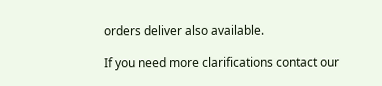orders deliver also available.

If you need more clarifications contact our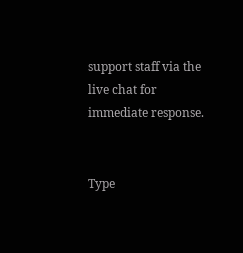support staff via the live chat for immediate response.


Type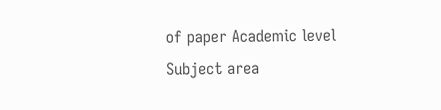of paper Academic level Subject area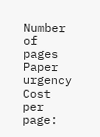Number of pages Paper urgency Cost per page: